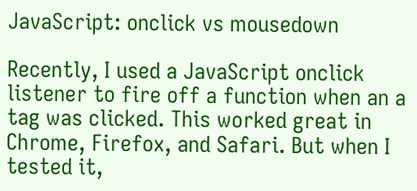JavaScript: onclick vs mousedown

Recently, I used a JavaScript onclick listener to fire off a function when an a tag was clicked. This worked great in Chrome, Firefox, and Safari. But when I tested it,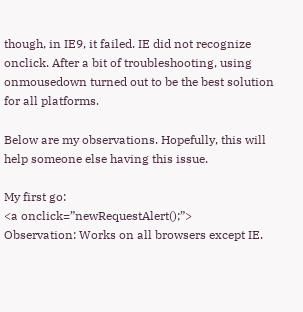though, in IE9, it failed. IE did not recognize onclick. After a bit of troubleshooting, using onmousedown turned out to be the best solution for all platforms.

Below are my observations. Hopefully, this will help someone else having this issue.

My first go:
<a onclick=”newRequestAlert();”>
Observation: Works on all browsers except IE.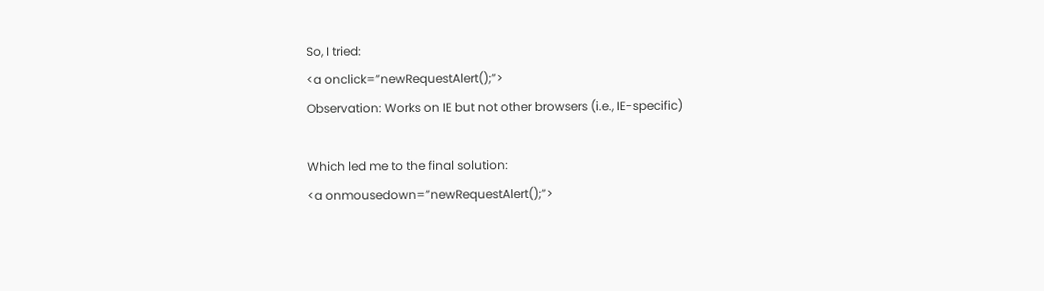So, I tried:
<a onclick=”newRequestAlert();”>
Observation: Works on IE but not other browsers (i.e., IE-specific)

Which led me to the final solution:
<a onmousedown=”newRequestAlert();”>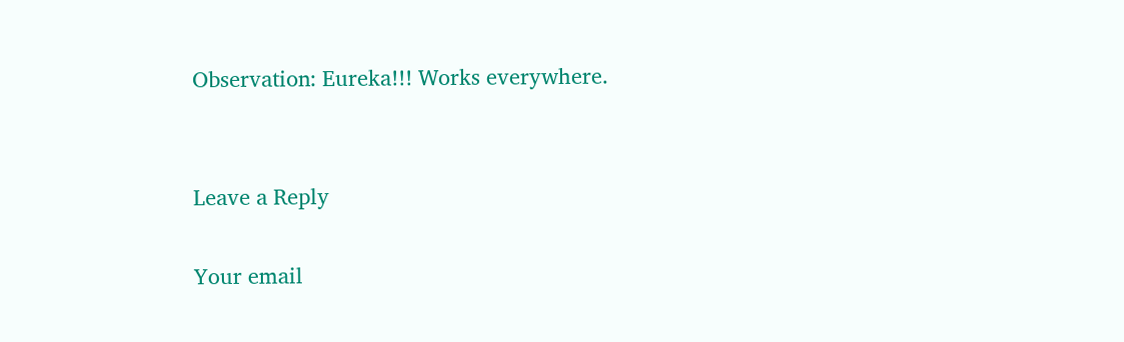Observation: Eureka!!! Works everywhere.


Leave a Reply

Your email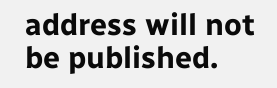address will not be published.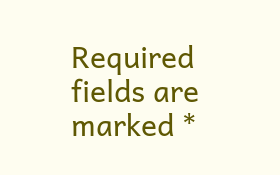Required fields are marked *